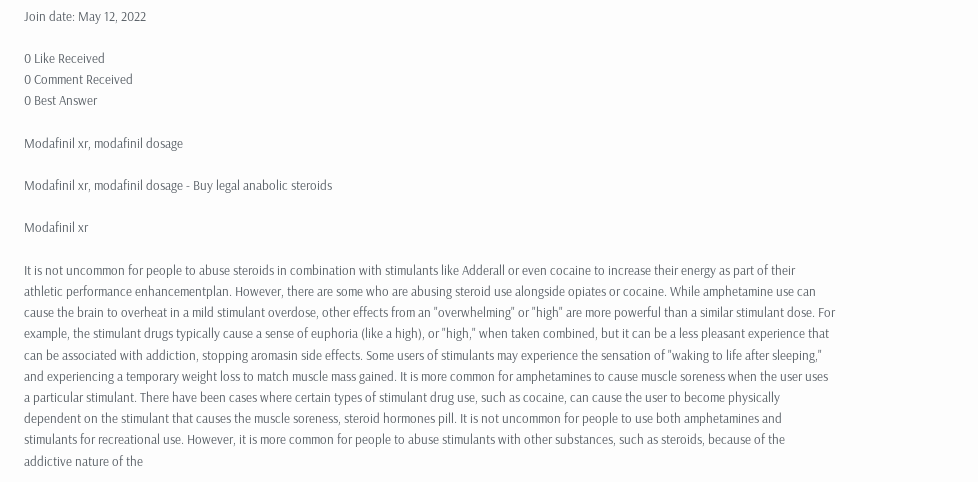Join date: May 12, 2022

0 Like Received
0 Comment Received
0 Best Answer

Modafinil xr, modafinil dosage

Modafinil xr, modafinil dosage - Buy legal anabolic steroids

Modafinil xr

It is not uncommon for people to abuse steroids in combination with stimulants like Adderall or even cocaine to increase their energy as part of their athletic performance enhancementplan. However, there are some who are abusing steroid use alongside opiates or cocaine. While amphetamine use can cause the brain to overheat in a mild stimulant overdose, other effects from an "overwhelming" or "high" are more powerful than a similar stimulant dose. For example, the stimulant drugs typically cause a sense of euphoria (like a high), or "high," when taken combined, but it can be a less pleasant experience that can be associated with addiction, stopping aromasin side effects. Some users of stimulants may experience the sensation of "waking to life after sleeping," and experiencing a temporary weight loss to match muscle mass gained. It is more common for amphetamines to cause muscle soreness when the user uses a particular stimulant. There have been cases where certain types of stimulant drug use, such as cocaine, can cause the user to become physically dependent on the stimulant that causes the muscle soreness, steroid hormones pill. It is not uncommon for people to use both amphetamines and stimulants for recreational use. However, it is more common for people to abuse stimulants with other substances, such as steroids, because of the addictive nature of the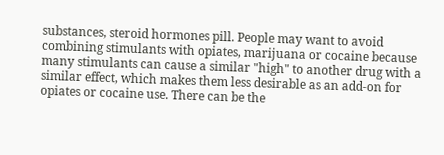substances, steroid hormones pill. People may want to avoid combining stimulants with opiates, marijuana or cocaine because many stimulants can cause a similar "high" to another drug with a similar effect, which makes them less desirable as an add-on for opiates or cocaine use. There can be the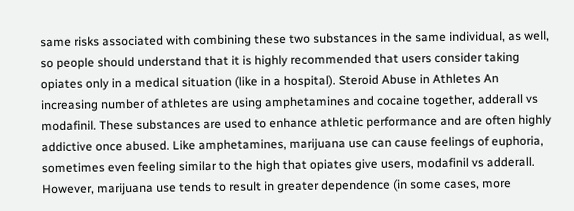same risks associated with combining these two substances in the same individual, as well, so people should understand that it is highly recommended that users consider taking opiates only in a medical situation (like in a hospital). Steroid Abuse in Athletes An increasing number of athletes are using amphetamines and cocaine together, adderall vs modafinil. These substances are used to enhance athletic performance and are often highly addictive once abused. Like amphetamines, marijuana use can cause feelings of euphoria, sometimes even feeling similar to the high that opiates give users, modafinil vs adderall. However, marijuana use tends to result in greater dependence (in some cases, more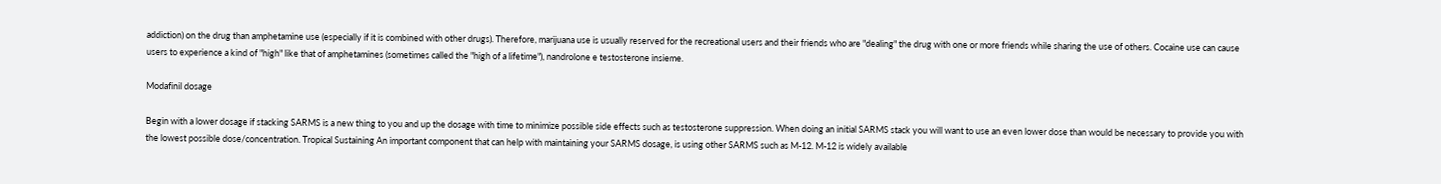addiction) on the drug than amphetamine use (especially if it is combined with other drugs). Therefore, marijuana use is usually reserved for the recreational users and their friends who are "dealing" the drug with one or more friends while sharing the use of others. Cocaine use can cause users to experience a kind of "high" like that of amphetamines (sometimes called the "high of a lifetime"), nandrolone e testosterone insieme.

Modafinil dosage

Begin with a lower dosage if stacking SARMS is a new thing to you and up the dosage with time to minimize possible side effects such as testosterone suppression. When doing an initial SARMS stack you will want to use an even lower dose than would be necessary to provide you with the lowest possible dose/concentration. Tropical Sustaining An important component that can help with maintaining your SARMS dosage, is using other SARMS such as M-12. M-12 is widely available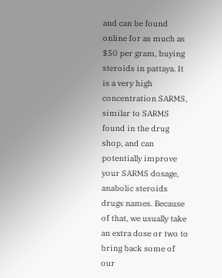and can be found online for as much as $50 per gram, buying steroids in pattaya. It is a very high concentration SARMS, similar to SARMS found in the drug shop, and can potentially improve your SARMS dosage, anabolic steroids drugs names. Because of that, we usually take an extra dose or two to bring back some of our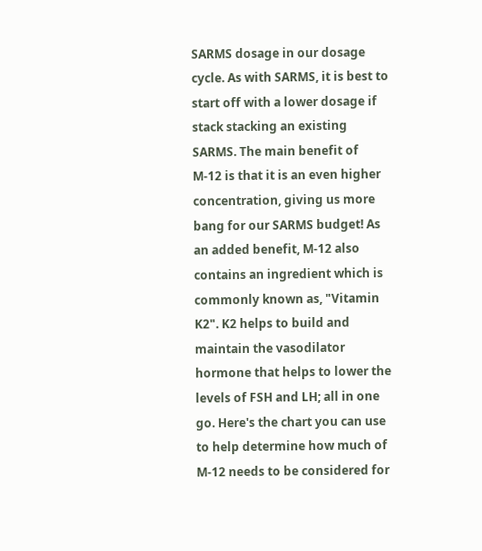SARMS dosage in our dosage cycle. As with SARMS, it is best to start off with a lower dosage if stack stacking an existing SARMS. The main benefit of M-12 is that it is an even higher concentration, giving us more bang for our SARMS budget! As an added benefit, M-12 also contains an ingredient which is commonly known as, "Vitamin K2". K2 helps to build and maintain the vasodilator hormone that helps to lower the levels of FSH and LH; all in one go. Here's the chart you can use to help determine how much of M-12 needs to be considered for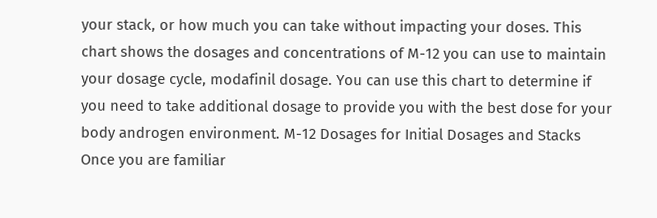your stack, or how much you can take without impacting your doses. This chart shows the dosages and concentrations of M-12 you can use to maintain your dosage cycle, modafinil dosage. You can use this chart to determine if you need to take additional dosage to provide you with the best dose for your body androgen environment. M-12 Dosages for Initial Dosages and Stacks Once you are familiar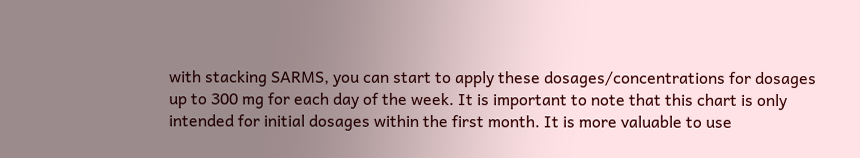with stacking SARMS, you can start to apply these dosages/concentrations for dosages up to 300 mg for each day of the week. It is important to note that this chart is only intended for initial dosages within the first month. It is more valuable to use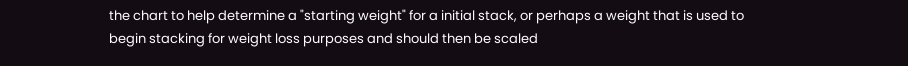the chart to help determine a "starting weight" for a initial stack, or perhaps a weight that is used to begin stacking for weight loss purposes and should then be scaled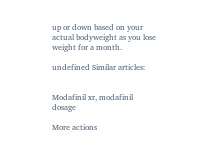up or down based on your actual bodyweight as you lose weight for a month.

undefined Similar articles:


Modafinil xr, modafinil dosage

More actions